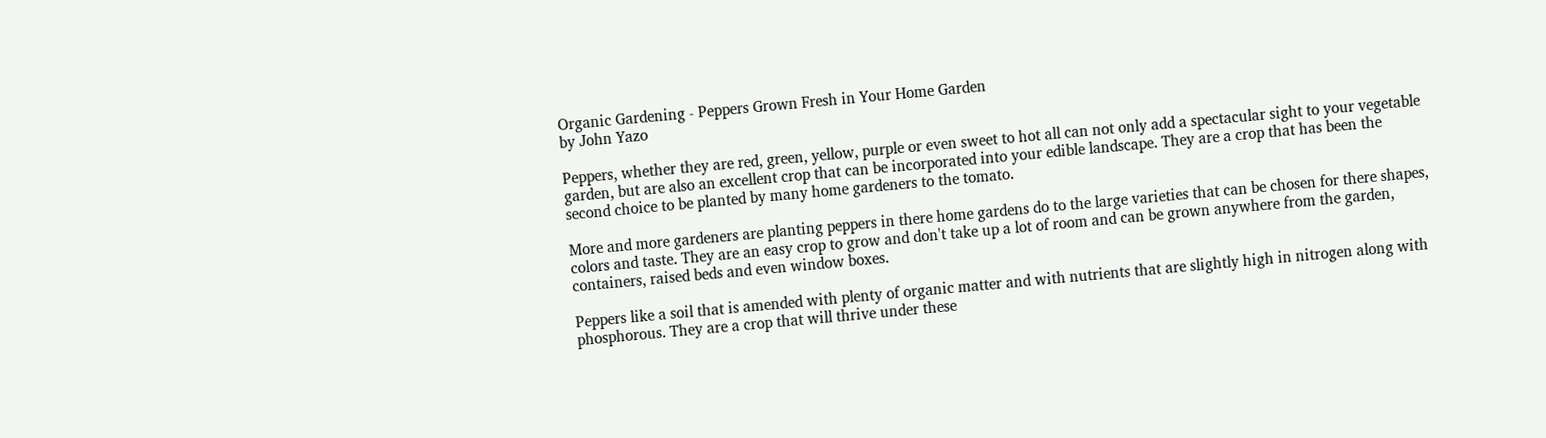Organic Gardening - Peppers Grown Fresh in Your Home Garden
by John Yazo

Peppers, whether they are red, green, yellow, purple or even sweet to hot all can not only add a spectacular sight to your vegetable garden, but are also an excellent crop that can be incorporated into your edible landscape. They are a crop that has been the second choice to be planted by many home gardeners to the tomato.

More and more gardeners are planting peppers in there home gardens do to the large varieties that can be chosen for there shapes, colors and taste. They are an easy crop to grow and don't take up a lot of room and can be grown anywhere from the garden, containers, raised beds and even window boxes.

Peppers like a soil that is amended with plenty of organic matter and with nutrients that are slightly high in nitrogen along with phosphorous. They are a crop that will thrive under these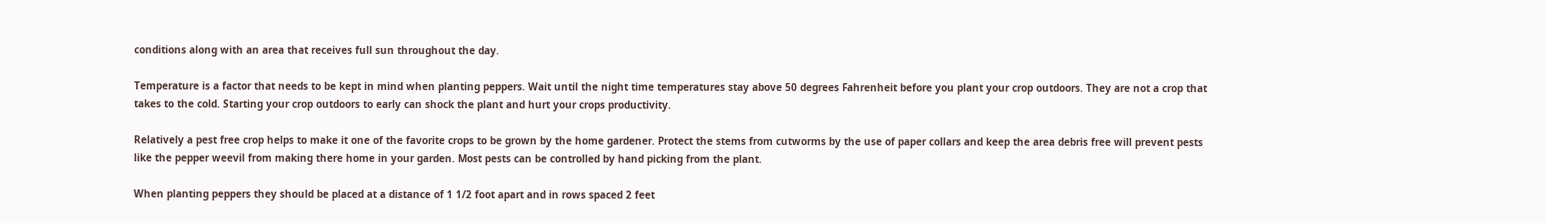conditions along with an area that receives full sun throughout the day.

Temperature is a factor that needs to be kept in mind when planting peppers. Wait until the night time temperatures stay above 50 degrees Fahrenheit before you plant your crop outdoors. They are not a crop that takes to the cold. Starting your crop outdoors to early can shock the plant and hurt your crops productivity.

Relatively a pest free crop helps to make it one of the favorite crops to be grown by the home gardener. Protect the stems from cutworms by the use of paper collars and keep the area debris free will prevent pests like the pepper weevil from making there home in your garden. Most pests can be controlled by hand picking from the plant.

When planting peppers they should be placed at a distance of 1 1/2 foot apart and in rows spaced 2 feet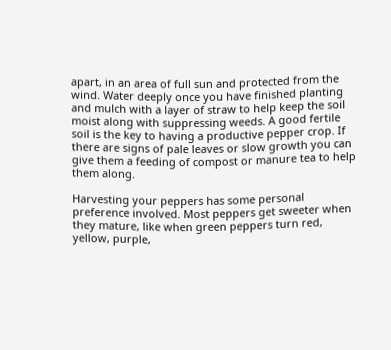apart, in an area of full sun and protected from the wind. Water deeply once you have finished planting and mulch with a layer of straw to help keep the soil moist along with suppressing weeds. A good fertile soil is the key to having a productive pepper crop. If there are signs of pale leaves or slow growth you can give them a feeding of compost or manure tea to help them along.

Harvesting your peppers has some personal preference involved. Most peppers get sweeter when they mature, like when green peppers turn red, yellow, purple,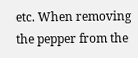etc. When removing the pepper from the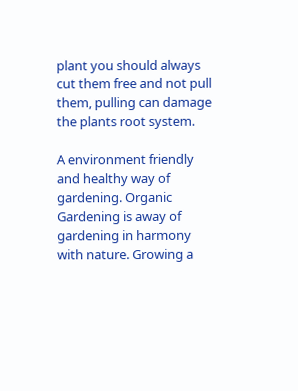plant you should always cut them free and not pull them, pulling can damage the plants root system.

A environment friendly and healthy way of gardening. Organic Gardening is away of gardening in harmony with nature. Growing a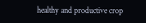healthy and productive crop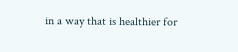in a way that is healthier for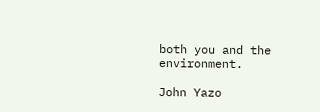both you and the environment.

John Yazo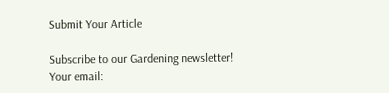Submit Your Article

Subscribe to our Gardening newsletter!
Your email: